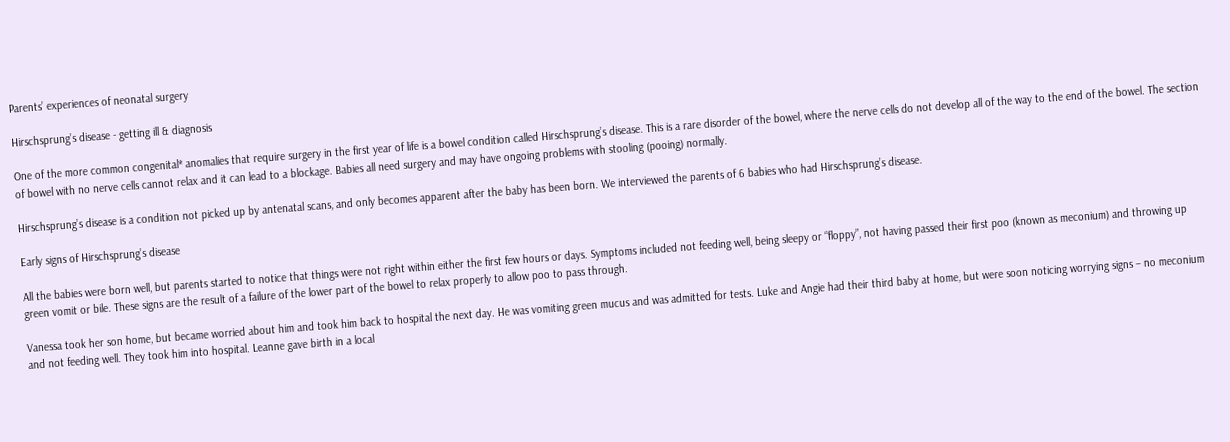Parents’ experiences of neonatal surgery

Hirschsprung’s disease - getting ill & diagnosis

One of the more common congenital* anomalies that require surgery in the first year of life is a bowel condition called Hirschsprung’s disease. This is a rare disorder of the bowel, where the nerve cells do not develop all of the way to the end of the bowel. The section of bowel with no nerve cells cannot relax and it can lead to a blockage. Babies all need surgery and may have ongoing problems with stooling (pooing) normally.

Hirschsprung’s disease is a condition not picked up by antenatal scans, and only becomes apparent after the baby has been born. We interviewed the parents of 6 babies who had Hirschsprung’s disease.

Early signs of Hirschsprung’s disease

All the babies were born well, but parents started to notice that things were not right within either the first few hours or days. Symptoms included not feeding well, being sleepy or “floppy”, not having passed their first poo (known as meconium) and throwing up green vomit or bile. These signs are the result of a failure of the lower part of the bowel to relax properly to allow poo to pass through.

Vanessa took her son home, but became worried about him and took him back to hospital the next day. He was vomiting green mucus and was admitted for tests. Luke and Angie had their third baby at home, but were soon noticing worrying signs – no meconium and not feeding well. They took him into hospital. Leanne gave birth in a local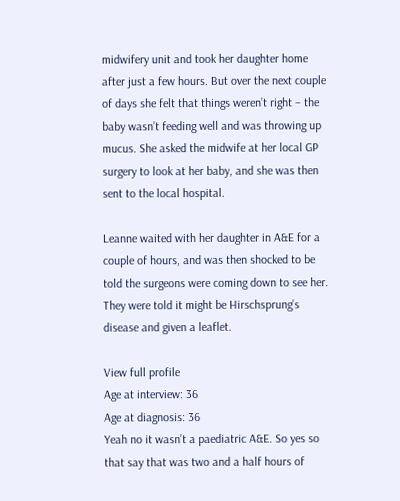midwifery unit and took her daughter home after just a few hours. But over the next couple of days she felt that things weren’t right – the baby wasn’t feeding well and was throwing up mucus. She asked the midwife at her local GP surgery to look at her baby, and she was then sent to the local hospital.

Leanne waited with her daughter in A&E for a couple of hours, and was then shocked to be told the surgeons were coming down to see her. They were told it might be Hirschsprung’s disease and given a leaflet.

View full profile
Age at interview: 36
Age at diagnosis: 36
Yeah no it wasn’t a paediatric A&E. So yes so that say that was two and a half hours of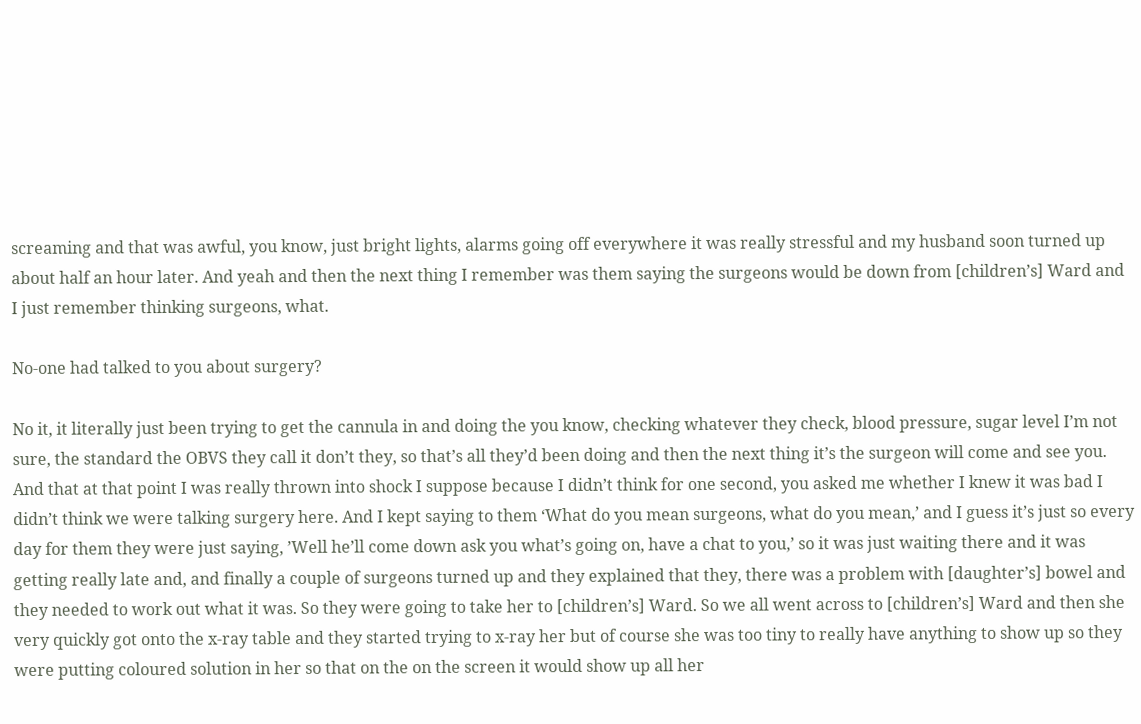screaming and that was awful, you know, just bright lights, alarms going off everywhere it was really stressful and my husband soon turned up about half an hour later. And yeah and then the next thing I remember was them saying the surgeons would be down from [children’s] Ward and I just remember thinking surgeons, what.

No-one had talked to you about surgery?

No it, it literally just been trying to get the cannula in and doing the you know, checking whatever they check, blood pressure, sugar level I’m not sure, the standard the OBVS they call it don’t they, so that’s all they’d been doing and then the next thing it’s the surgeon will come and see you. And that at that point I was really thrown into shock I suppose because I didn’t think for one second, you asked me whether I knew it was bad I didn’t think we were talking surgery here. And I kept saying to them ‘What do you mean surgeons, what do you mean,’ and I guess it’s just so every day for them they were just saying, ’Well he’ll come down ask you what’s going on, have a chat to you,’ so it was just waiting there and it was getting really late and, and finally a couple of surgeons turned up and they explained that they, there was a problem with [daughter’s] bowel and they needed to work out what it was. So they were going to take her to [children’s] Ward. So we all went across to [children’s] Ward and then she very quickly got onto the x-ray table and they started trying to x-ray her but of course she was too tiny to really have anything to show up so they were putting coloured solution in her so that on the on the screen it would show up all her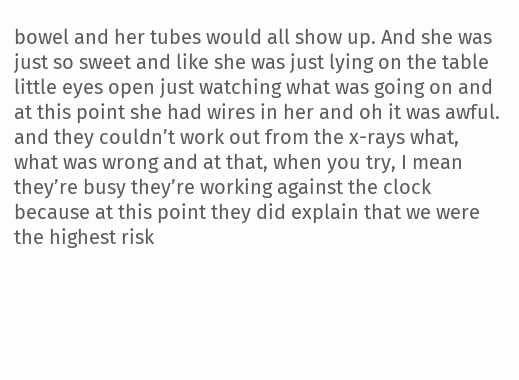bowel and her tubes would all show up. And she was just so sweet and like she was just lying on the table little eyes open just watching what was going on and at this point she had wires in her and oh it was awful. and they couldn’t work out from the x-rays what, what was wrong and at that, when you try, I mean they’re busy they’re working against the clock because at this point they did explain that we were the highest risk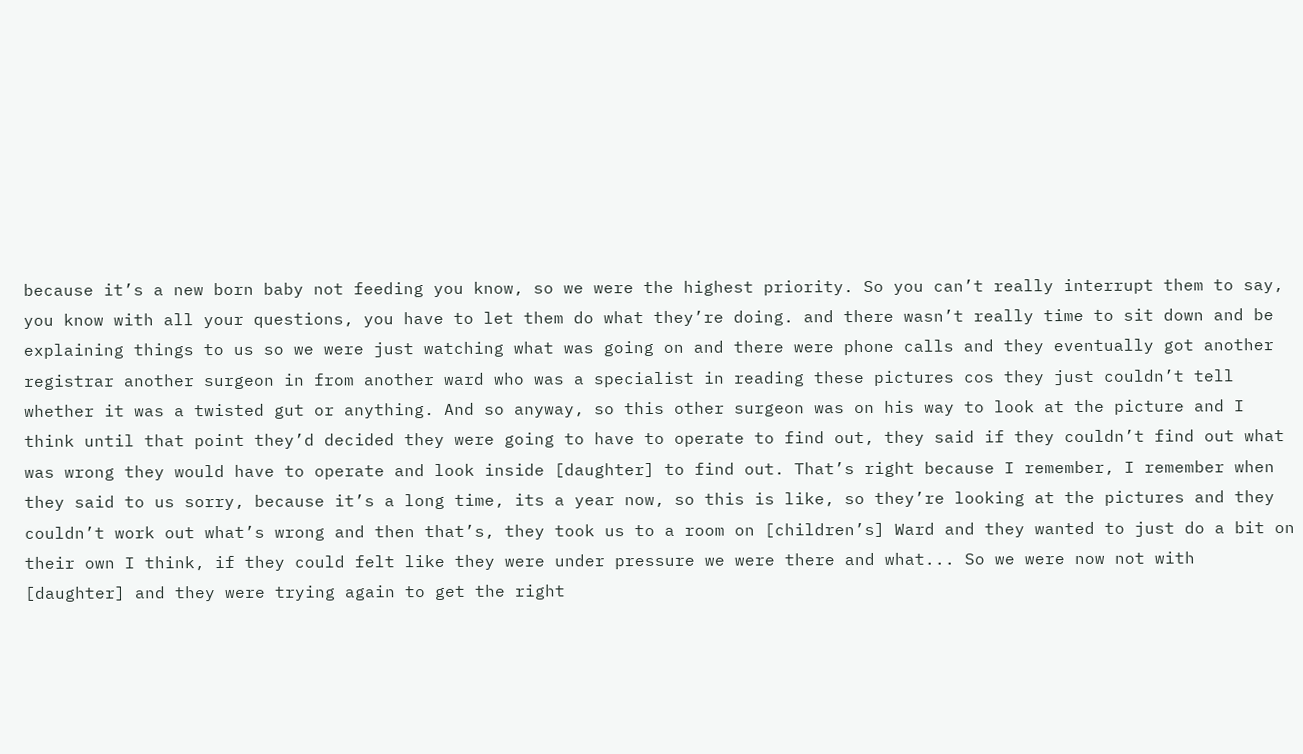because it’s a new born baby not feeding you know, so we were the highest priority. So you can’t really interrupt them to say, you know with all your questions, you have to let them do what they’re doing. and there wasn’t really time to sit down and be explaining things to us so we were just watching what was going on and there were phone calls and they eventually got another registrar another surgeon in from another ward who was a specialist in reading these pictures cos they just couldn’t tell whether it was a twisted gut or anything. And so anyway, so this other surgeon was on his way to look at the picture and I think until that point they’d decided they were going to have to operate to find out, they said if they couldn’t find out what was wrong they would have to operate and look inside [daughter] to find out. That’s right because I remember, I remember when they said to us sorry, because it’s a long time, its a year now, so this is like, so they’re looking at the pictures and they couldn’t work out what’s wrong and then that’s, they took us to a room on [children’s] Ward and they wanted to just do a bit on their own I think, if they could felt like they were under pressure we were there and what... So we were now not with [daughter] and they were trying again to get the right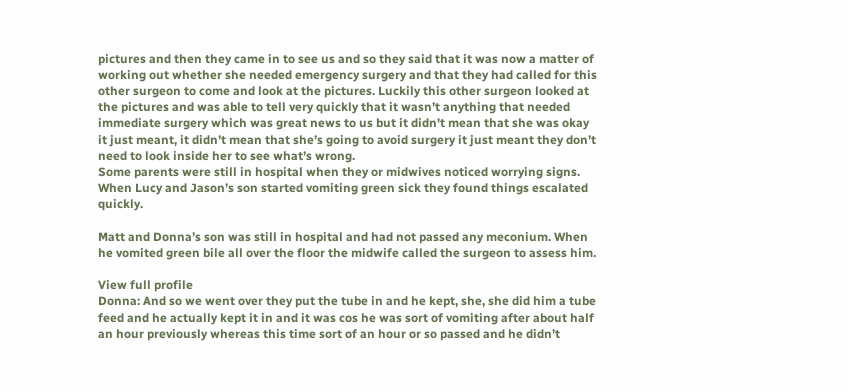pictures and then they came in to see us and so they said that it was now a matter of working out whether she needed emergency surgery and that they had called for this other surgeon to come and look at the pictures. Luckily this other surgeon looked at the pictures and was able to tell very quickly that it wasn’t anything that needed immediate surgery which was great news to us but it didn't mean that she was okay it just meant, it didn’t mean that she’s going to avoid surgery it just meant they don’t need to look inside her to see what’s wrong.
Some parents were still in hospital when they or midwives noticed worrying signs. When Lucy and Jason’s son started vomiting green sick they found things escalated quickly.

Matt and Donna’s son was still in hospital and had not passed any meconium. When he vomited green bile all over the floor the midwife called the surgeon to assess him.

View full profile
Donna: And so we went over they put the tube in and he kept, she, she did him a tube feed and he actually kept it in and it was cos he was sort of vomiting after about half an hour previously whereas this time sort of an hour or so passed and he didn’t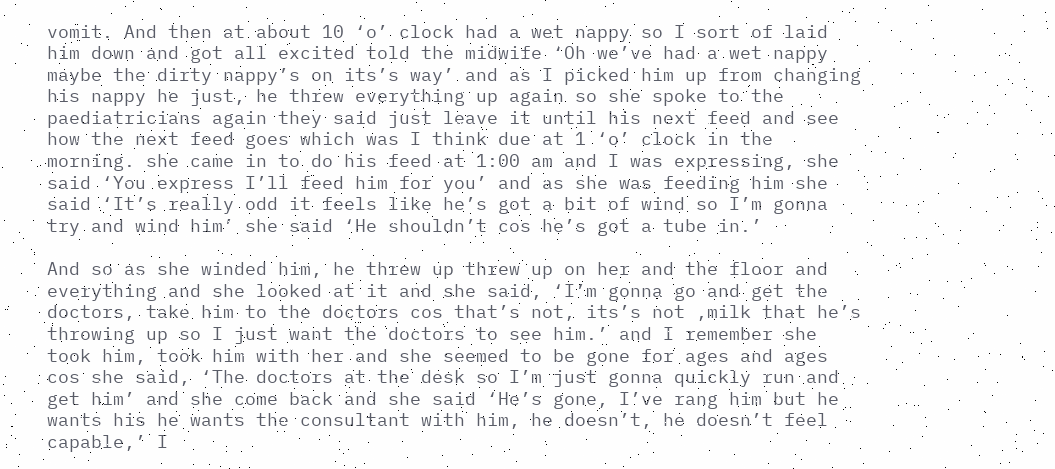vomit. And then at about 10 ‘o’ clock had a wet nappy so I sort of laid him down and got all excited told the midwife ‘Oh we’ve had a wet nappy maybe the dirty nappy’s on its’s way’ and as I picked him up from changing his nappy he just, he threw everything up again so she spoke to the paediatricians again they said just leave it until his next feed and see how the next feed goes which was I think due at 1 ‘o’ clock in the morning. she came in to do his feed at 1:00 am and I was expressing, she said ‘You express I’ll feed him for you’ and as she was feeding him she said ‘It’s really odd it feels like he’s got a bit of wind so I’m gonna try and wind him’ she said ‘He shouldn’t cos he’s got a tube in.’

And so as she winded him, he threw up threw up on her and the floor and everything and she looked at it and she said, ‘I’m gonna go and get the doctors, take him to the doctors cos that’s not, its’s not ,milk that he’s throwing up so I just want the doctors to see him.’ and I remember she took him, took him with her and she seemed to be gone for ages and ages cos she said, ‘The doctors at the desk so I’m just gonna quickly run and get him’ and she come back and she said ‘He’s gone, I’ve rang him but he wants his he wants the consultant with him, he doesn’t, he doesn’t feel capable,’ I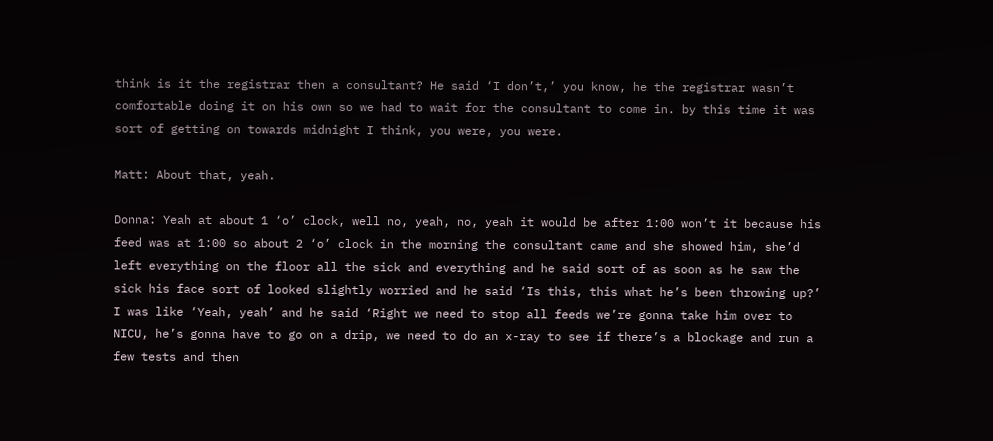think is it the registrar then a consultant? He said ‘I don’t,’ you know, he the registrar wasn’t comfortable doing it on his own so we had to wait for the consultant to come in. by this time it was sort of getting on towards midnight I think, you were, you were.

Matt: About that, yeah.

Donna: Yeah at about 1 ‘o’ clock, well no, yeah, no, yeah it would be after 1:00 won’t it because his feed was at 1:00 so about 2 ‘o’ clock in the morning the consultant came and she showed him, she’d left everything on the floor all the sick and everything and he said sort of as soon as he saw the sick his face sort of looked slightly worried and he said ‘Is this, this what he’s been throwing up?’ I was like ‘Yeah, yeah’ and he said ‘Right we need to stop all feeds we’re gonna take him over to NICU, he’s gonna have to go on a drip, we need to do an x-ray to see if there’s a blockage and run a few tests and then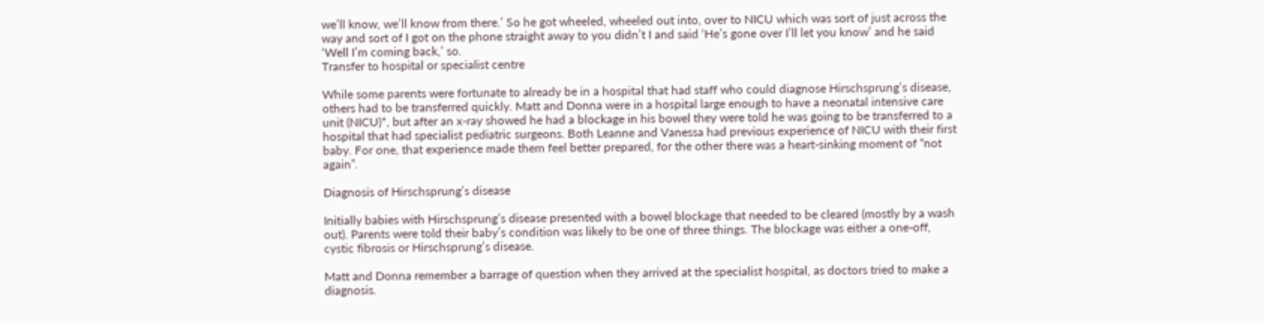we’ll know, we’ll know from there.’ So he got wheeled, wheeled out into, over to NICU which was sort of just across the way and sort of I got on the phone straight away to you didn’t I and said ‘He’s gone over I’ll let you know’ and he said ‘Well I’m coming back,’ so.
Transfer to hospital or specialist centre

While some parents were fortunate to already be in a hospital that had staff who could diagnose Hirschsprung’s disease, others had to be transferred quickly. Matt and Donna were in a hospital large enough to have a neonatal intensive care unit (NICU)*, but after an x-ray showed he had a blockage in his bowel they were told he was going to be transferred to a hospital that had specialist pediatric surgeons. Both Leanne and Vanessa had previous experience of NICU with their first baby. For one, that experience made them feel better prepared, for the other there was a heart-sinking moment of “not again”.

Diagnosis of Hirschsprung’s disease

Initially babies with Hirschsprung’s disease presented with a bowel blockage that needed to be cleared (mostly by a wash out). Parents were told their baby’s condition was likely to be one of three things. The blockage was either a one-off, cystic fibrosis or Hirschsprung’s disease.

Matt and Donna remember a barrage of question when they arrived at the specialist hospital, as doctors tried to make a diagnosis.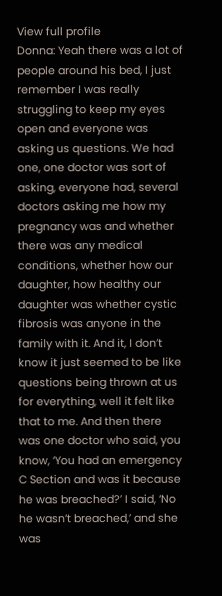View full profile
Donna: Yeah there was a lot of people around his bed, I just remember I was really struggling to keep my eyes open and everyone was asking us questions. We had one, one doctor was sort of asking, everyone had, several doctors asking me how my pregnancy was and whether there was any medical conditions, whether how our daughter, how healthy our daughter was whether cystic fibrosis was anyone in the family with it. And it, I don’t know it just seemed to be like questions being thrown at us for everything, well it felt like that to me. And then there was one doctor who said, you know, ‘You had an emergency C Section and was it because he was breached?’ I said, ‘No he wasn’t breached,’ and she was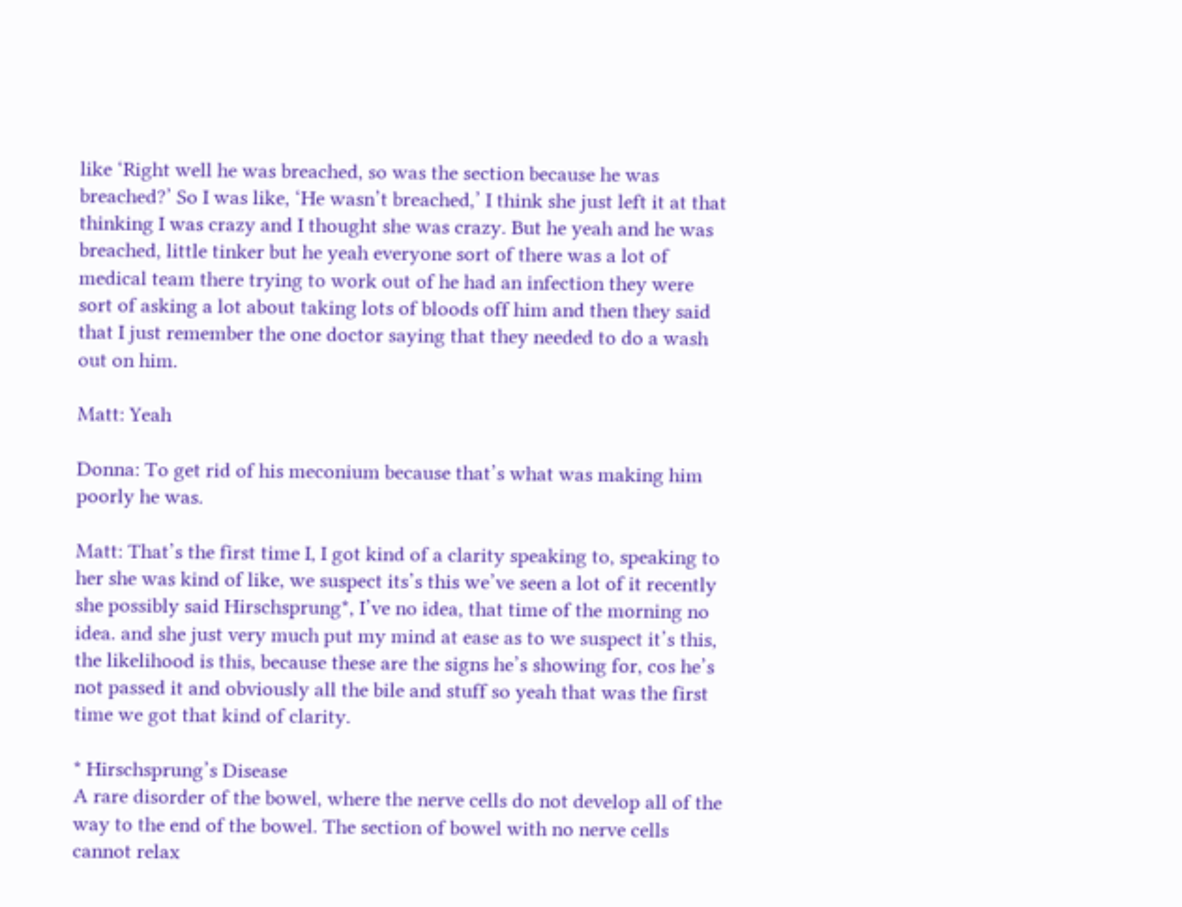like ‘Right well he was breached, so was the section because he was breached?’ So I was like, ‘He wasn’t breached,’ I think she just left it at that thinking I was crazy and I thought she was crazy. But he yeah and he was breached, little tinker but he yeah everyone sort of there was a lot of medical team there trying to work out of he had an infection they were sort of asking a lot about taking lots of bloods off him and then they said that I just remember the one doctor saying that they needed to do a wash out on him.

Matt: Yeah

Donna: To get rid of his meconium because that’s what was making him poorly he was.

Matt: That’s the first time I, I got kind of a clarity speaking to, speaking to her she was kind of like, we suspect its’s this we’ve seen a lot of it recently she possibly said Hirschsprung*, I’ve no idea, that time of the morning no idea. and she just very much put my mind at ease as to we suspect it’s this, the likelihood is this, because these are the signs he’s showing for, cos he’s not passed it and obviously all the bile and stuff so yeah that was the first time we got that kind of clarity.

* Hirschsprung’s Disease
A rare disorder of the bowel, where the nerve cells do not develop all of the way to the end of the bowel. The section of bowel with no nerve cells cannot relax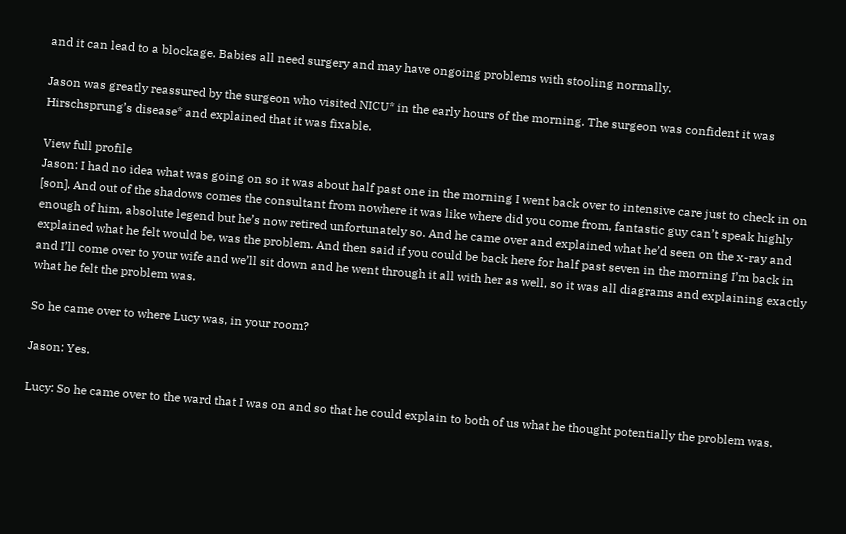and it can lead to a blockage. Babies all need surgery and may have ongoing problems with stooling normally.

Jason was greatly reassured by the surgeon who visited NICU* in the early hours of the morning. The surgeon was confident it was Hirschsprung’s disease* and explained that it was fixable.

View full profile
Jason: I had no idea what was going on so it was about half past one in the morning I went back over to intensive care just to check in on [son]. And out of the shadows comes the consultant from nowhere it was like where did you come from, fantastic guy can’t speak highly enough of him, absolute legend but he’s now retired unfortunately so. And he came over and explained what he’d seen on the x-ray and explained what he felt would be, was the problem. And then said if you could be back here for half past seven in the morning I’m back in and I’ll come over to your wife and we’ll sit down and he went through it all with her as well, so it was all diagrams and explaining exactly what he felt the problem was.

So he came over to where Lucy was, in your room?

Jason: Yes.

Lucy: So he came over to the ward that I was on and so that he could explain to both of us what he thought potentially the problem was.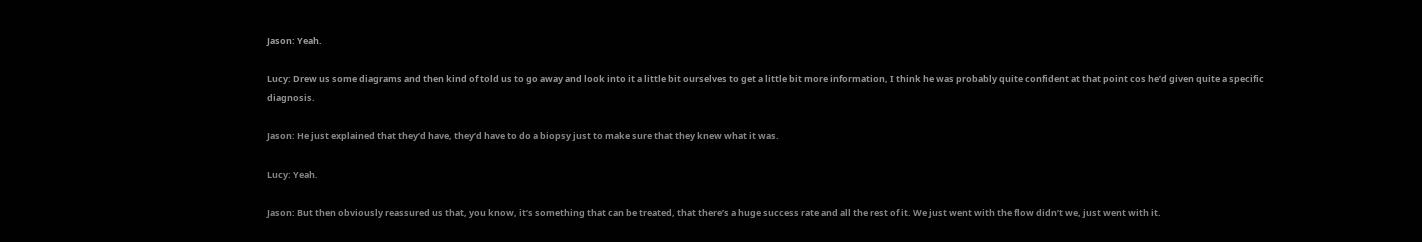Jason: Yeah.

Lucy: Drew us some diagrams and then kind of told us to go away and look into it a little bit ourselves to get a little bit more information, I think he was probably quite confident at that point cos he’d given quite a specific diagnosis.

Jason: He just explained that they’d have, they’d have to do a biopsy just to make sure that they knew what it was.

Lucy: Yeah.

Jason: But then obviously reassured us that, you know, it’s something that can be treated, that there’s a huge success rate and all the rest of it. We just went with the flow didn’t we, just went with it.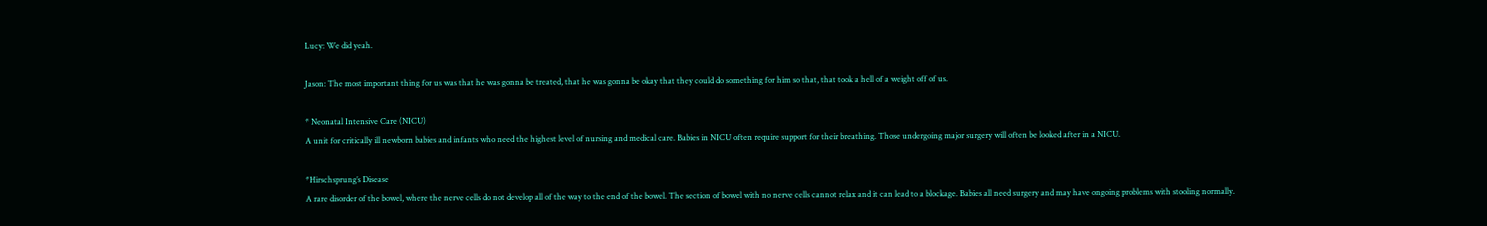Lucy: We did yeah.

Jason: The most important thing for us was that he was gonna be treated, that he was gonna be okay that they could do something for him so that, that took a hell of a weight off of us.

* Neonatal Intensive Care (NICU)
A unit for critically ill newborn babies and infants who need the highest level of nursing and medical care. Babies in NICU often require support for their breathing. Those undergoing major surgery will often be looked after in a NICU.

*Hirschsprung’s Disease
A rare disorder of the bowel, where the nerve cells do not develop all of the way to the end of the bowel. The section of bowel with no nerve cells cannot relax and it can lead to a blockage. Babies all need surgery and may have ongoing problems with stooling normally.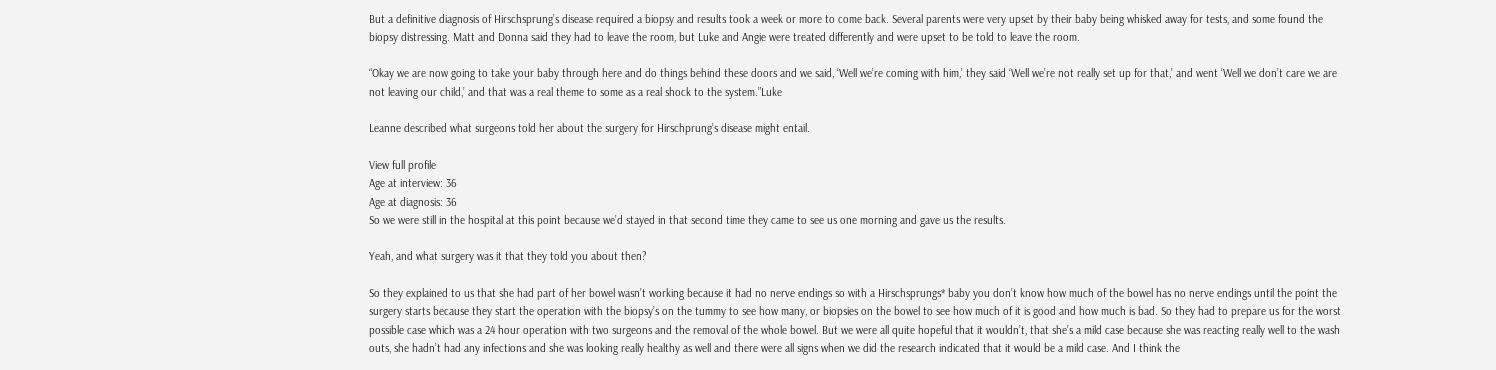But a definitive diagnosis of Hirschsprung’s disease required a biopsy and results took a week or more to come back. Several parents were very upset by their baby being whisked away for tests, and some found the biopsy distressing. Matt and Donna said they had to leave the room, but Luke and Angie were treated differently and were upset to be told to leave the room.

“Okay we are now going to take your baby through here and do things behind these doors and we said, ‘Well we’re coming with him,’ they said ‘Well we’re not really set up for that,’ and went ‘Well we don’t care we are not leaving our child,’ and that was a real theme to some as a real shock to the system.”Luke

Leanne described what surgeons told her about the surgery for Hirschprung’s disease might entail.

View full profile
Age at interview: 36
Age at diagnosis: 36
So we were still in the hospital at this point because we’d stayed in that second time they came to see us one morning and gave us the results.

Yeah, and what surgery was it that they told you about then?

So they explained to us that she had part of her bowel wasn’t working because it had no nerve endings so with a Hirschsprungs* baby you don’t know how much of the bowel has no nerve endings until the point the surgery starts because they start the operation with the biopsy’s on the tummy to see how many, or biopsies on the bowel to see how much of it is good and how much is bad. So they had to prepare us for the worst possible case which was a 24 hour operation with two surgeons and the removal of the whole bowel. But we were all quite hopeful that it wouldn’t, that she’s a mild case because she was reacting really well to the wash outs, she hadn’t had any infections and she was looking really healthy as well and there were all signs when we did the research indicated that it would be a mild case. And I think the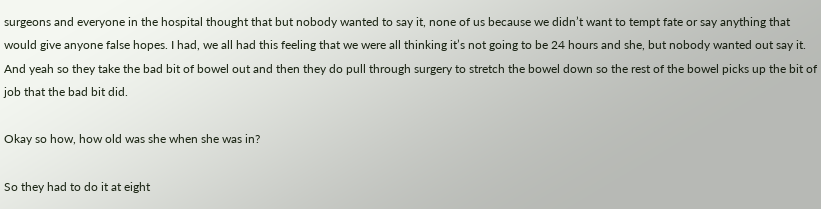surgeons and everyone in the hospital thought that but nobody wanted to say it, none of us because we didn’t want to tempt fate or say anything that would give anyone false hopes. I had, we all had this feeling that we were all thinking it’s not going to be 24 hours and she, but nobody wanted out say it. And yeah so they take the bad bit of bowel out and then they do pull through surgery to stretch the bowel down so the rest of the bowel picks up the bit of job that the bad bit did.

Okay so how, how old was she when she was in?

So they had to do it at eight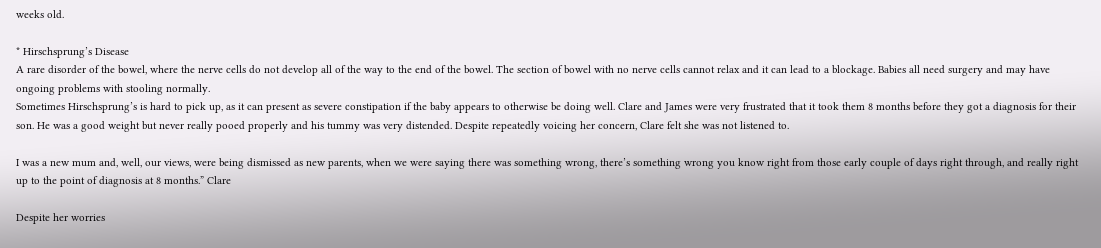weeks old.

* Hirschsprung’s Disease
A rare disorder of the bowel, where the nerve cells do not develop all of the way to the end of the bowel. The section of bowel with no nerve cells cannot relax and it can lead to a blockage. Babies all need surgery and may have ongoing problems with stooling normally.
Sometimes Hirschsprung’s is hard to pick up, as it can present as severe constipation if the baby appears to otherwise be doing well. Clare and James were very frustrated that it took them 8 months before they got a diagnosis for their son. He was a good weight but never really pooed properly and his tummy was very distended. Despite repeatedly voicing her concern, Clare felt she was not listened to.

I was a new mum and, well, our views, were being dismissed as new parents, when we were saying there was something wrong, there’s something wrong you know right from those early couple of days right through, and really right up to the point of diagnosis at 8 months.” Clare

Despite her worries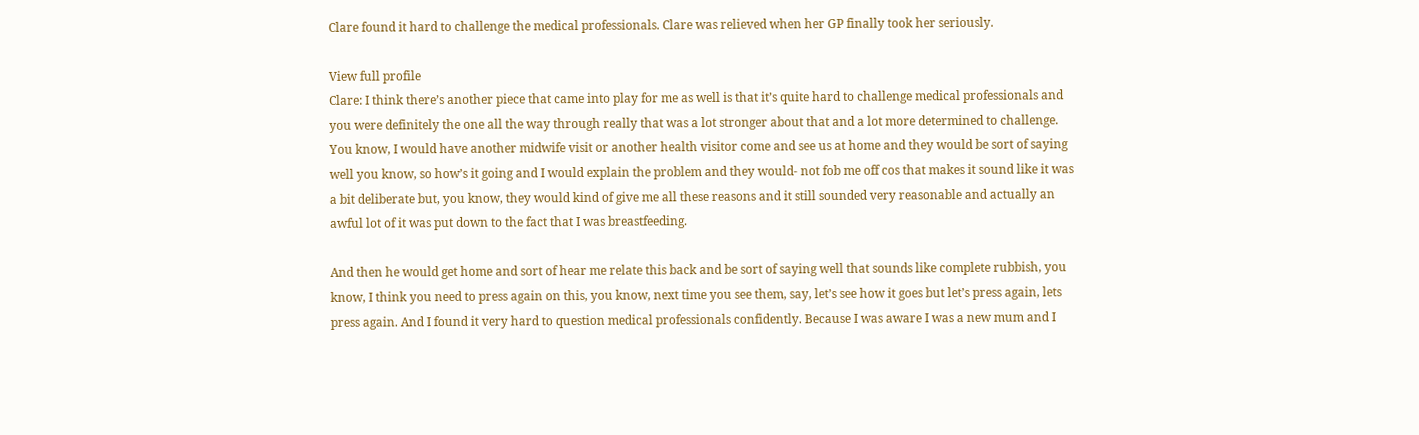Clare found it hard to challenge the medical professionals. Clare was relieved when her GP finally took her seriously.

View full profile
Clare: I think there’s another piece that came into play for me as well is that it’s quite hard to challenge medical professionals and you were definitely the one all the way through really that was a lot stronger about that and a lot more determined to challenge. You know, I would have another midwife visit or another health visitor come and see us at home and they would be sort of saying well you know, so how’s it going and I would explain the problem and they would- not fob me off cos that makes it sound like it was a bit deliberate but, you know, they would kind of give me all these reasons and it still sounded very reasonable and actually an awful lot of it was put down to the fact that I was breastfeeding.

And then he would get home and sort of hear me relate this back and be sort of saying well that sounds like complete rubbish, you know, I think you need to press again on this, you know, next time you see them, say, let’s see how it goes but let’s press again, lets press again. And I found it very hard to question medical professionals confidently. Because I was aware I was a new mum and I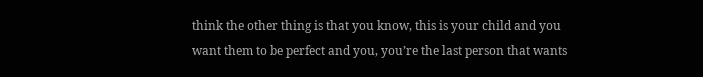think the other thing is that you know, this is your child and you want them to be perfect and you, you’re the last person that wants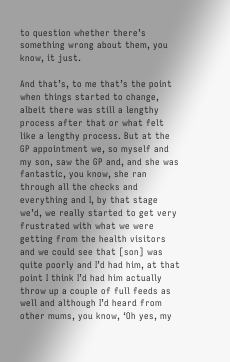to question whether there’s something wrong about them, you know, it just.

And that’s, to me that’s the point when things started to change, albeit there was still a lengthy process after that or what felt like a lengthy process. But at the GP appointment we, so myself and my son, saw the GP and, and she was fantastic, you know, she ran through all the checks and everything and I, by that stage we’d, we really started to get very frustrated with what we were getting from the health visitors and we could see that [son] was quite poorly and I’d had him, at that point I think I’d had him actually throw up a couple of full feeds as well and although I’d heard from other mums, you know, ‘Oh yes, my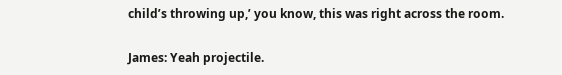child’s throwing up,’ you know, this was right across the room.

James: Yeah projectile.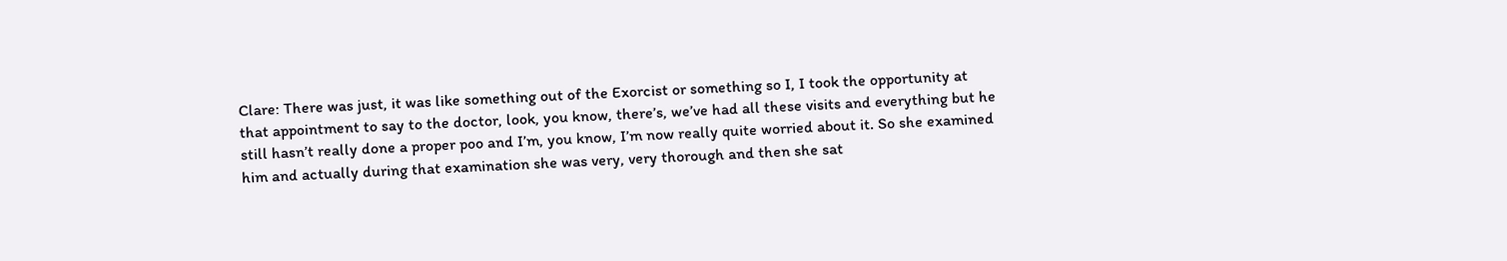Clare: There was just, it was like something out of the Exorcist or something so I, I took the opportunity at that appointment to say to the doctor, look, you know, there’s, we’ve had all these visits and everything but he still hasn’t really done a proper poo and I’m, you know, I’m now really quite worried about it. So she examined him and actually during that examination she was very, very thorough and then she sat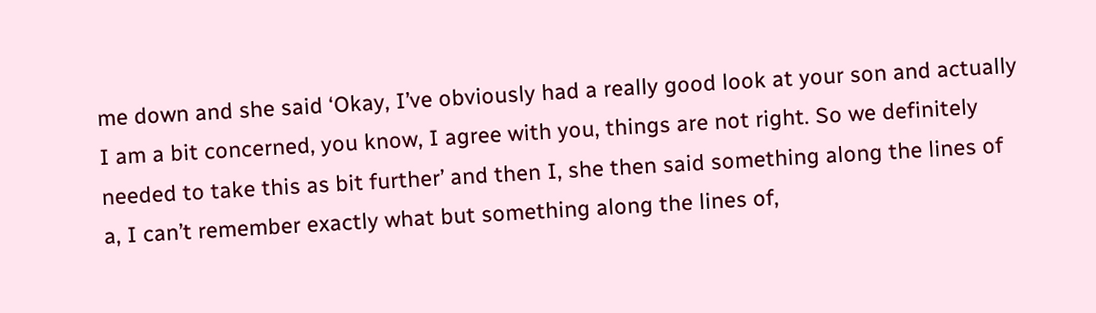me down and she said ‘Okay, I’ve obviously had a really good look at your son and actually I am a bit concerned, you know, I agree with you, things are not right. So we definitely needed to take this as bit further’ and then I, she then said something along the lines of a, I can’t remember exactly what but something along the lines of,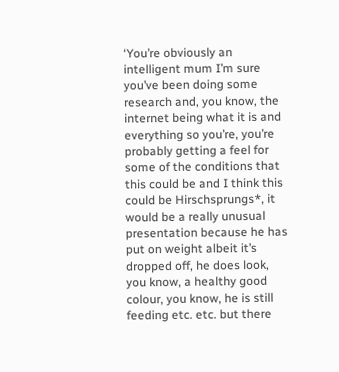‘You’re obviously an intelligent mum I’m sure you’ve been doing some research and, you know, the internet being what it is and everything so you’re, you’re probably getting a feel for some of the conditions that this could be and I think this could be Hirschsprungs*, it would be a really unusual presentation because he has put on weight albeit it’s dropped off, he does look, you know, a healthy good colour, you know, he is still feeding etc. etc. but there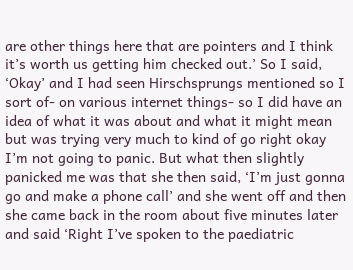are other things here that are pointers and I think it’s worth us getting him checked out.’ So I said, ‘Okay’ and I had seen Hirschsprungs mentioned so I sort of- on various internet things- so I did have an idea of what it was about and what it might mean but was trying very much to kind of go right okay I’m not going to panic. But what then slightly panicked me was that she then said, ‘I’m just gonna go and make a phone call’ and she went off and then she came back in the room about five minutes later and said ‘Right I’ve spoken to the paediatric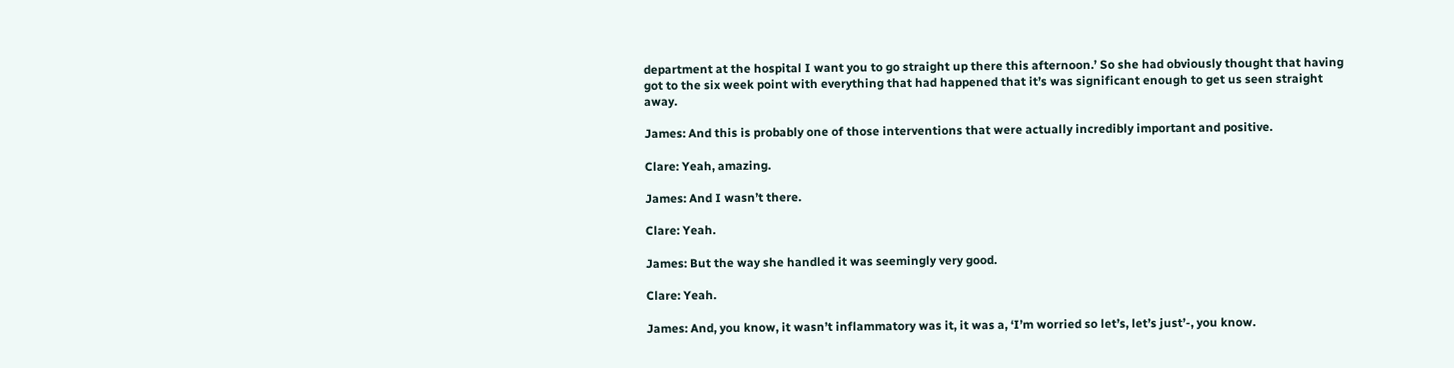department at the hospital I want you to go straight up there this afternoon.’ So she had obviously thought that having got to the six week point with everything that had happened that it’s was significant enough to get us seen straight away.

James: And this is probably one of those interventions that were actually incredibly important and positive.

Clare: Yeah, amazing.

James: And I wasn’t there.

Clare: Yeah.

James: But the way she handled it was seemingly very good.

Clare: Yeah.

James: And, you know, it wasn’t inflammatory was it, it was a, ‘I’m worried so let’s, let’s just’-, you know.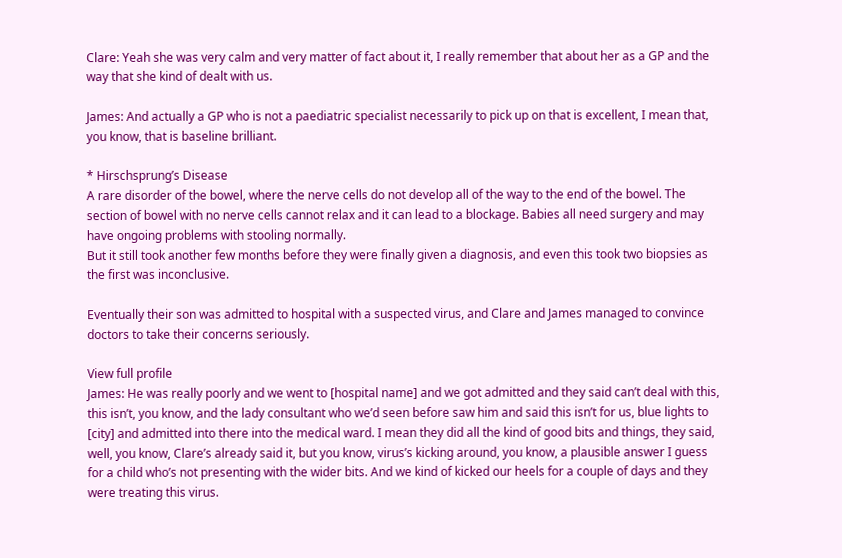Clare: Yeah she was very calm and very matter of fact about it, I really remember that about her as a GP and the way that she kind of dealt with us.

James: And actually a GP who is not a paediatric specialist necessarily to pick up on that is excellent, I mean that, you know, that is baseline brilliant.

* Hirschsprung’s Disease
A rare disorder of the bowel, where the nerve cells do not develop all of the way to the end of the bowel. The section of bowel with no nerve cells cannot relax and it can lead to a blockage. Babies all need surgery and may have ongoing problems with stooling normally.
But it still took another few months before they were finally given a diagnosis, and even this took two biopsies as the first was inconclusive.

Eventually their son was admitted to hospital with a suspected virus, and Clare and James managed to convince doctors to take their concerns seriously.

View full profile
James: He was really poorly and we went to [hospital name] and we got admitted and they said can’t deal with this, this isn’t, you know, and the lady consultant who we’d seen before saw him and said this isn’t for us, blue lights to [city] and admitted into there into the medical ward. I mean they did all the kind of good bits and things, they said, well, you know, Clare’s already said it, but you know, virus’s kicking around, you know, a plausible answer I guess for a child who’s not presenting with the wider bits. And we kind of kicked our heels for a couple of days and they were treating this virus.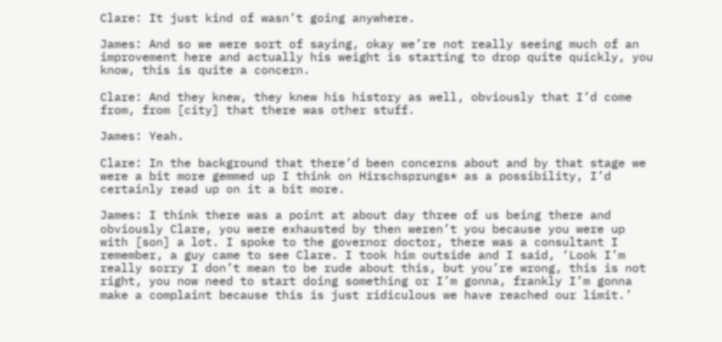Clare: It just kind of wasn’t going anywhere.

James: And so we were sort of saying, okay we’re not really seeing much of an improvement here and actually his weight is starting to drop quite quickly, you know, this is quite a concern.

Clare: And they knew, they knew his history as well, obviously that I’d come from, from [city] that there was other stuff.

James: Yeah.

Clare: In the background that there’d been concerns about and by that stage we were a bit more gemmed up I think on Hirschsprungs* as a possibility, I’d certainly read up on it a bit more.

James: I think there was a point at about day three of us being there and obviously Clare, you were exhausted by then weren’t you because you were up with [son] a lot. I spoke to the governor doctor, there was a consultant I remember, a guy came to see Clare. I took him outside and I said, ‘Look I’m really sorry I don’t mean to be rude about this, but you’re wrong, this is not right, you now need to start doing something or I’m gonna, frankly I’m gonna make a complaint because this is just ridiculous we have reached our limit.’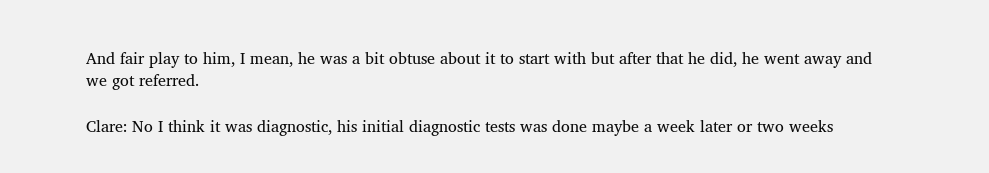And fair play to him, I mean, he was a bit obtuse about it to start with but after that he did, he went away and we got referred.

Clare: No I think it was diagnostic, his initial diagnostic tests was done maybe a week later or two weeks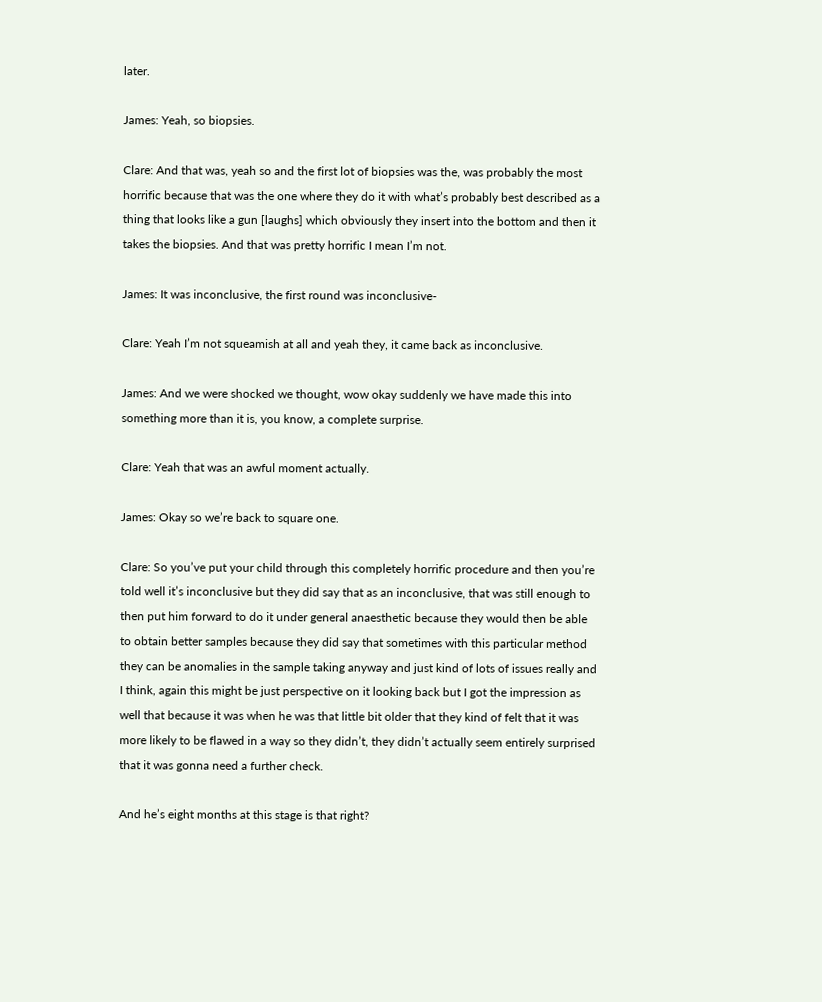later.

James: Yeah, so biopsies.

Clare: And that was, yeah so and the first lot of biopsies was the, was probably the most horrific because that was the one where they do it with what’s probably best described as a thing that looks like a gun [laughs] which obviously they insert into the bottom and then it takes the biopsies. And that was pretty horrific I mean I’m not.

James: It was inconclusive, the first round was inconclusive-

Clare: Yeah I’m not squeamish at all and yeah they, it came back as inconclusive.

James: And we were shocked we thought, wow okay suddenly we have made this into something more than it is, you know, a complete surprise.

Clare: Yeah that was an awful moment actually.

James: Okay so we’re back to square one.

Clare: So you’ve put your child through this completely horrific procedure and then you’re told well it’s inconclusive but they did say that as an inconclusive, that was still enough to then put him forward to do it under general anaesthetic because they would then be able to obtain better samples because they did say that sometimes with this particular method they can be anomalies in the sample taking anyway and just kind of lots of issues really and I think, again this might be just perspective on it looking back but I got the impression as well that because it was when he was that little bit older that they kind of felt that it was more likely to be flawed in a way so they didn’t, they didn’t actually seem entirely surprised that it was gonna need a further check.

And he’s eight months at this stage is that right?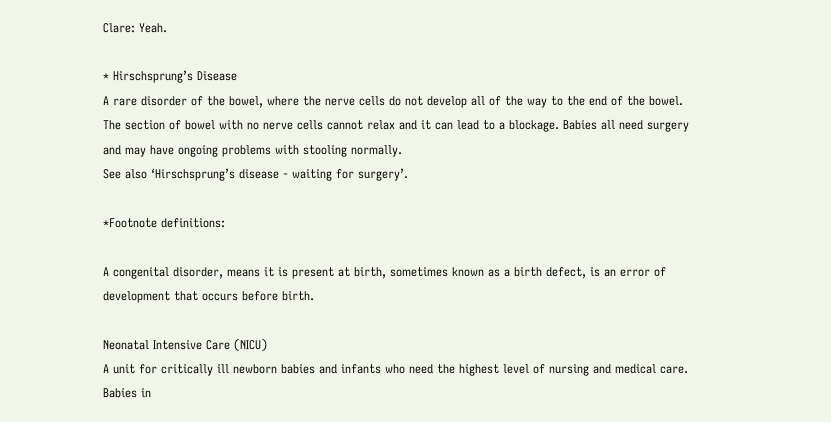Clare: Yeah.

* Hirschsprung’s Disease
A rare disorder of the bowel, where the nerve cells do not develop all of the way to the end of the bowel. The section of bowel with no nerve cells cannot relax and it can lead to a blockage. Babies all need surgery and may have ongoing problems with stooling normally.
See also ‘Hirschsprung’s disease - waiting for surgery’.

*Footnote definitions:

A congenital disorder, means it is present at birth, sometimes known as a birth defect, is an error of development that occurs before birth.

Neonatal Intensive Care (NICU)
A unit for critically ill newborn babies and infants who need the highest level of nursing and medical care. Babies in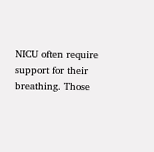NICU often require support for their breathing. Those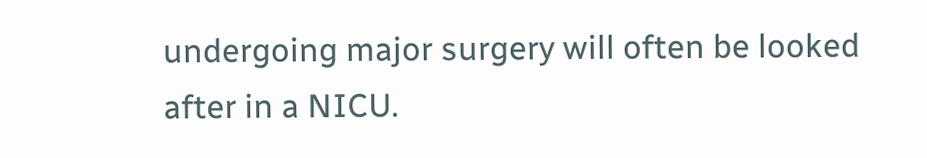undergoing major surgery will often be looked after in a NICU.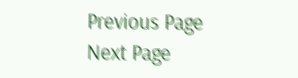Previous Page
Next Page